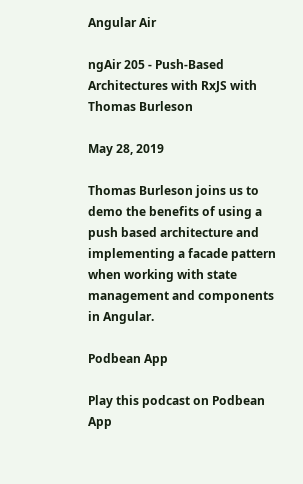Angular Air

ngAir 205 - Push-Based Architectures with RxJS with Thomas Burleson

May 28, 2019

Thomas Burleson joins us to demo the benefits of using a push based architecture and implementing a facade pattern when working with state management and components in Angular.

Podbean App

Play this podcast on Podbean App